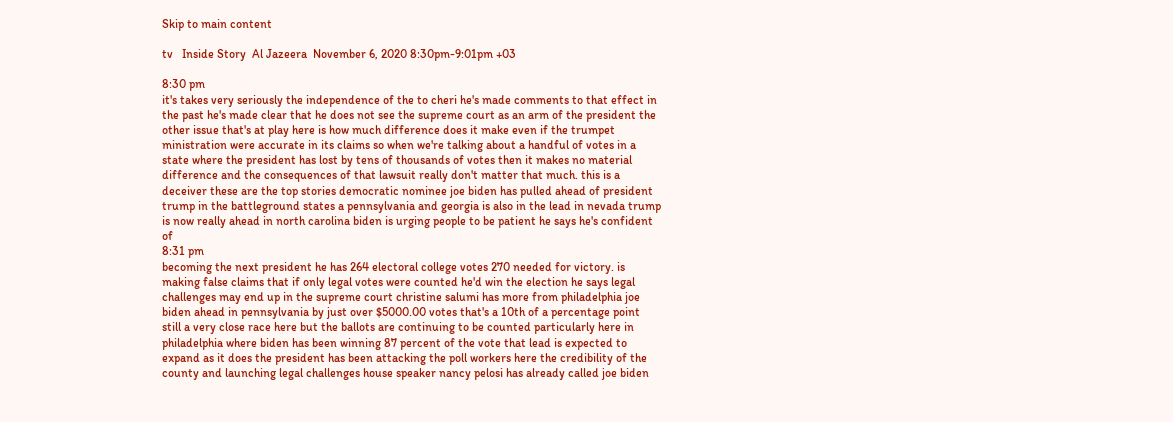Skip to main content

tv   Inside Story  Al Jazeera  November 6, 2020 8:30pm-9:01pm +03

8:30 pm
it's takes very seriously the independence of the to cheri he's made comments to that effect in the past he's made clear that he does not see the supreme court as an arm of the president the other issue that's at play here is how much difference does it make even if the trumpet ministration were accurate in its claims so when we're talking about a handful of votes in a state where the president has lost by tens of thousands of votes then it makes no material difference and the consequences of that lawsuit really don't matter that much. this is a deceiver these are the top stories democratic nominee joe biden has pulled ahead of president trump in the battleground states a pennsylvania and georgia is also in the lead in nevada trump is now really ahead in north carolina biden is urging people to be patient he says he's confident of
8:31 pm
becoming the next president he has 264 electoral college votes 270 needed for victory. is making false claims that if only legal votes were counted he'd win the election he says legal challenges may end up in the supreme court christine salumi has more from philadelphia joe biden ahead in pennsylvania by just over $5000.00 votes that's a 10th of a percentage point still a very close race here but the ballots are continuing to be counted particularly here in philadelphia where biden has been winning 87 percent of the vote that lead is expected to expand as it does the president has been attacking the poll workers here the credibility of the county and launching legal challenges house speaker nancy pelosi has already called joe biden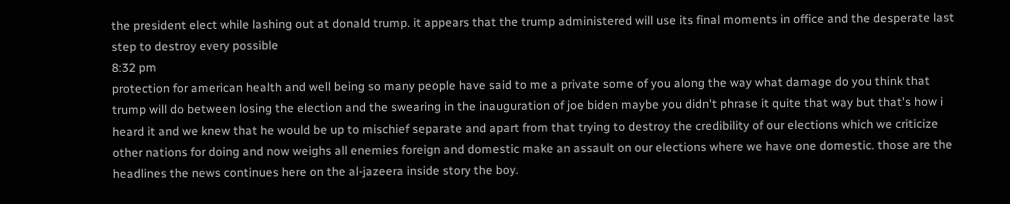the president elect while lashing out at donald trump. it appears that the trump administered will use its final moments in office and the desperate last step to destroy every possible
8:32 pm
protection for american health and well being so many people have said to me a private some of you along the way what damage do you think that trump will do between losing the election and the swearing in the inauguration of joe biden maybe you didn't phrase it quite that way but that's how i heard it and we knew that he would be up to mischief separate and apart from that trying to destroy the credibility of our elections which we criticize other nations for doing and now weighs all enemies foreign and domestic make an assault on our elections where we have one domestic. those are the headlines the news continues here on the al-jazeera inside story the boy.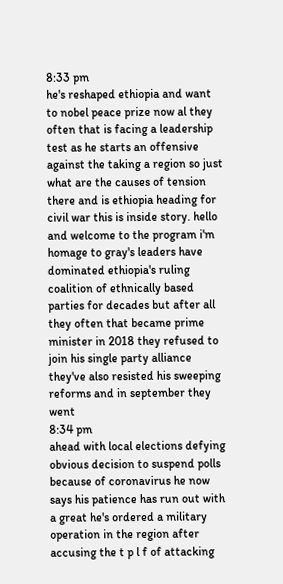8:33 pm
he's reshaped ethiopia and want to nobel peace prize now al they often that is facing a leadership test as he starts an offensive against the taking a region so just what are the causes of tension there and is ethiopia heading for civil war this is inside story. hello and welcome to the program i'm homage to gray's leaders have dominated ethiopia's ruling coalition of ethnically based parties for decades but after all they often that became prime minister in 2018 they refused to join his single party alliance they've also resisted his sweeping reforms and in september they went
8:34 pm
ahead with local elections defying obvious decision to suspend polls because of coronavirus he now says his patience has run out with a great he's ordered a military operation in the region after accusing the t p l f of attacking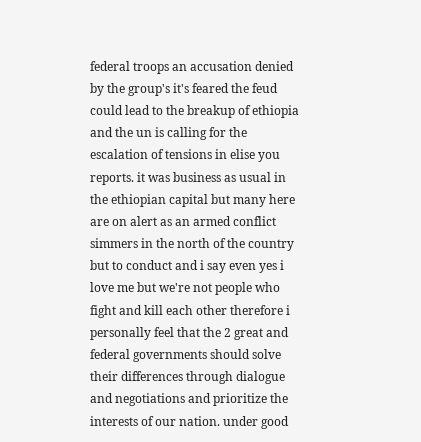federal troops an accusation denied by the group's it's feared the feud could lead to the breakup of ethiopia and the un is calling for the escalation of tensions in elise you reports. it was business as usual in the ethiopian capital but many here are on alert as an armed conflict simmers in the north of the country but to conduct and i say even yes i love me but we're not people who fight and kill each other therefore i personally feel that the 2 great and federal governments should solve their differences through dialogue and negotiations and prioritize the interests of our nation. under good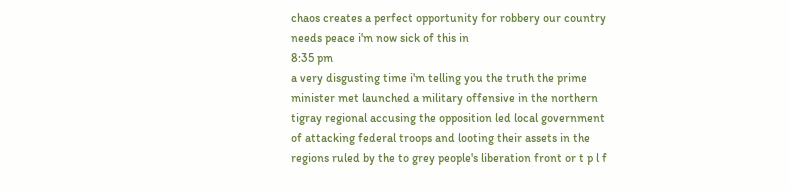chaos creates a perfect opportunity for robbery our country needs peace i'm now sick of this in
8:35 pm
a very disgusting time i'm telling you the truth the prime minister met launched a military offensive in the northern tigray regional accusing the opposition led local government of attacking federal troops and looting their assets in the regions ruled by the to grey people's liberation front or t p l f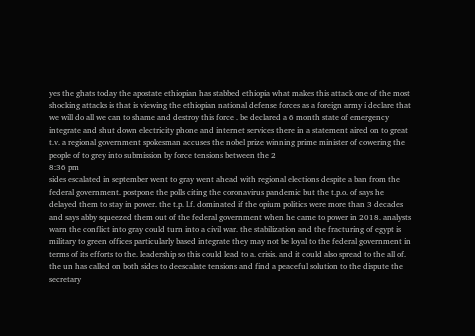yes the ghats today the apostate ethiopian has stabbed ethiopia what makes this attack one of the most shocking attacks is that is viewing the ethiopian national defense forces as a foreign army i declare that we will do all we can to shame and destroy this force . be declared a 6 month state of emergency integrate and shut down electricity phone and internet services there in a statement aired on to great t.v. a regional government spokesman accuses the nobel prize winning prime minister of cowering the people of to grey into submission by force tensions between the 2
8:36 pm
sides escalated in september went to gray went ahead with regional elections despite a ban from the federal government. postpone the polls citing the coronavirus pandemic but the t.p.o. of says he delayed them to stay in power. the t.p. l.f. dominated if the opium politics were more than 3 decades and says abby squeezed them out of the federal government when he came to power in 2018. analysts warn the conflict into gray could turn into a civil war. the stabilization and the fracturing of egypt is military to green offices particularly based integrate they may not be loyal to the federal government in terms of its efforts to the. leadership so this could lead to a. crisis. and it could also spread to the all of. the un has called on both sides to deescalate tensions and find a peaceful solution to the dispute the secretary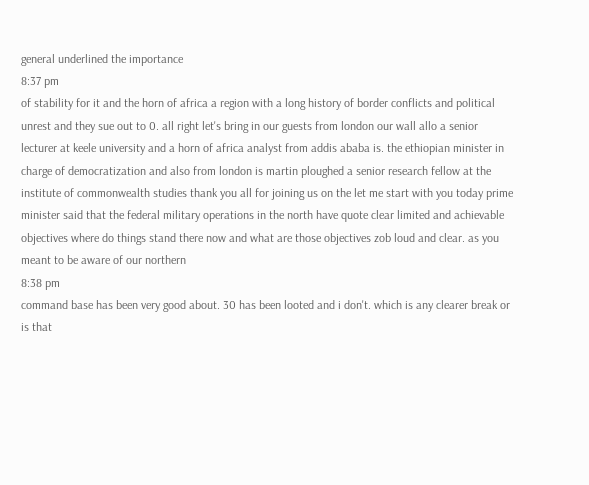general underlined the importance
8:37 pm
of stability for it and the horn of africa a region with a long history of border conflicts and political unrest and they sue out to 0. all right let's bring in our guests from london our wall allo a senior lecturer at keele university and a horn of africa analyst from addis ababa is. the ethiopian minister in charge of democratization and also from london is martin ploughed a senior research fellow at the institute of commonwealth studies thank you all for joining us on the let me start with you today prime minister said that the federal military operations in the north have quote clear limited and achievable objectives where do things stand there now and what are those objectives zob loud and clear. as you meant to be aware of our northern
8:38 pm
command base has been very good about. 30 has been looted and i don't. which is any clearer break or is that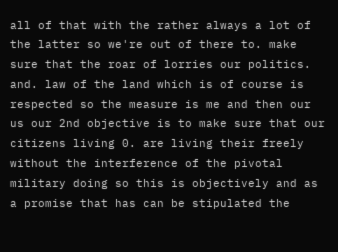all of that with the rather always a lot of the latter so we're out of there to. make sure that the roar of lorries our politics. and. law of the land which is of course is respected so the measure is me and then our us our 2nd objective is to make sure that our citizens living 0. are living their freely without the interference of the pivotal military doing so this is objectively and as a promise that has can be stipulated the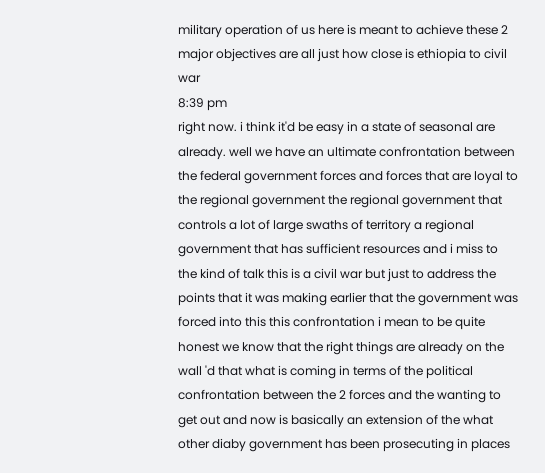military operation of us here is meant to achieve these 2 major objectives are all just how close is ethiopia to civil war
8:39 pm
right now. i think it'd be easy in a state of seasonal are already. well we have an ultimate confrontation between the federal government forces and forces that are loyal to the regional government the regional government that controls a lot of large swaths of territory a regional government that has sufficient resources and i miss to the kind of talk this is a civil war but just to address the points that it was making earlier that the government was forced into this this confrontation i mean to be quite honest we know that the right things are already on the wall 'd that what is coming in terms of the political confrontation between the 2 forces and the wanting to get out and now is basically an extension of the what other diaby government has been prosecuting in places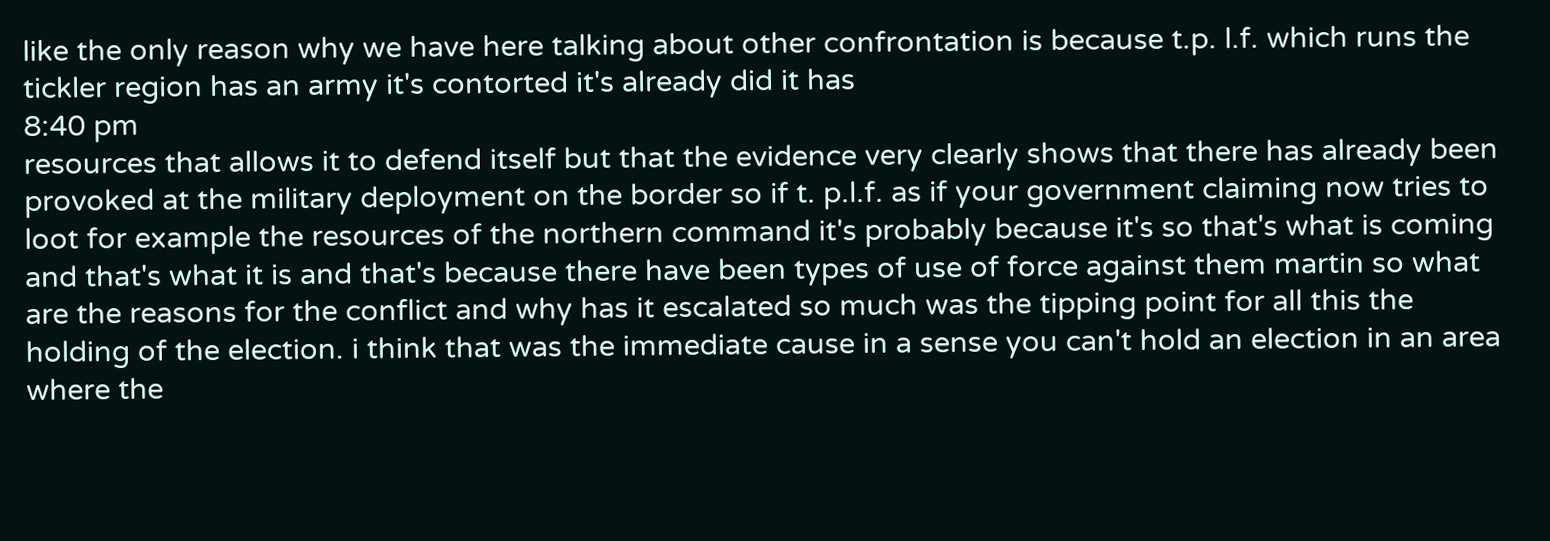like the only reason why we have here talking about other confrontation is because t.p. l.f. which runs the tickler region has an army it's contorted it's already did it has
8:40 pm
resources that allows it to defend itself but that the evidence very clearly shows that there has already been provoked at the military deployment on the border so if t. p.l.f. as if your government claiming now tries to loot for example the resources of the northern command it's probably because it's so that's what is coming and that's what it is and that's because there have been types of use of force against them martin so what are the reasons for the conflict and why has it escalated so much was the tipping point for all this the holding of the election. i think that was the immediate cause in a sense you can't hold an election in an area where the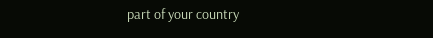part of your country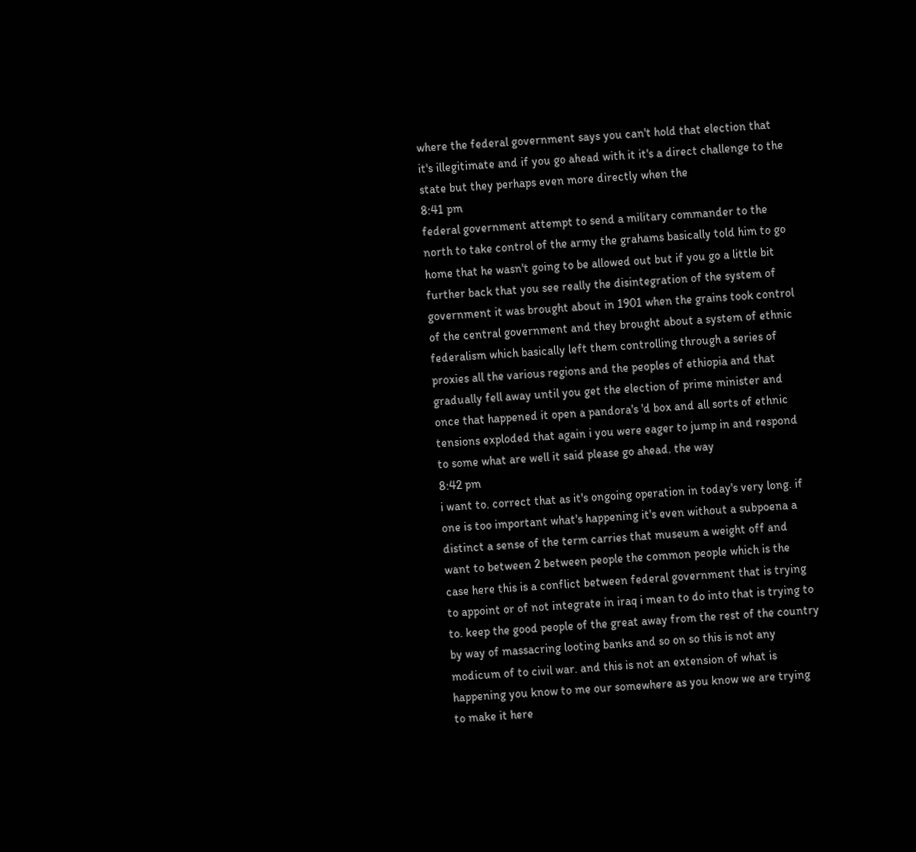where the federal government says you can't hold that election that it's illegitimate and if you go ahead with it it's a direct challenge to the state but they perhaps even more directly when the
8:41 pm
federal government attempt to send a military commander to the north to take control of the army the grahams basically told him to go home that he wasn't going to be allowed out but if you go a little bit further back that you see really the disintegration of the system of government it was brought about in 1901 when the grains took control of the central government and they brought about a system of ethnic federalism which basically left them controlling through a series of proxies all the various regions and the peoples of ethiopia and that gradually fell away until you get the election of prime minister and once that happened it open a pandora's 'd box and all sorts of ethnic tensions exploded that again i you were eager to jump in and respond to some what are well it said please go ahead. the way
8:42 pm
i want to. correct that as it's ongoing operation in today's very long. if one is too important what's happening it's even without a subpoena a distinct a sense of the term carries that museum a weight off and want to between 2 between people the common people which is the case here this is a conflict between federal government that is trying to appoint or of not integrate in iraq i mean to do into that is trying to to. keep the good people of the great away from the rest of the country by way of massacring looting banks and so on so this is not any modicum of to civil war. and this is not an extension of what is happening you know to me our somewhere as you know we are trying to make it here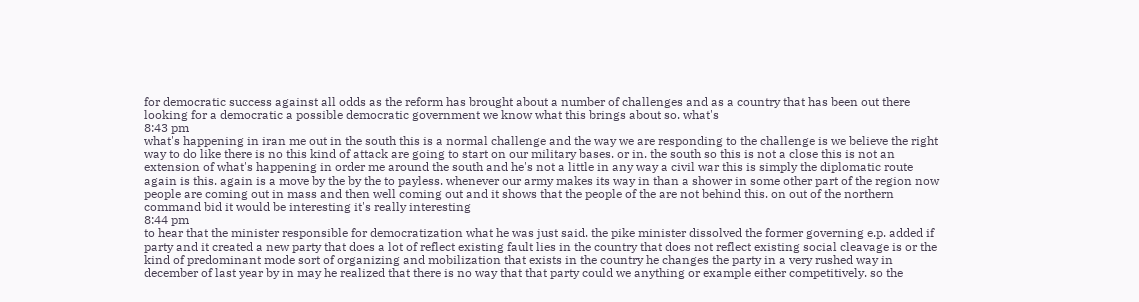for democratic success against all odds as the reform has brought about a number of challenges and as a country that has been out there looking for a democratic a possible democratic government we know what this brings about so. what's
8:43 pm
what's happening in iran me out in the south this is a normal challenge and the way we are responding to the challenge is we believe the right way to do like there is no this kind of attack are going to start on our military bases. or in. the south so this is not a close this is not an extension of what's happening in order me around the south and he's not a little in any way a civil war this is simply the diplomatic route again is this. again is a move by the by the to payless. whenever our army makes its way in than a shower in some other part of the region now people are coming out in mass and then well coming out and it shows that the people of the are not behind this. on out of the northern command bid it would be interesting it's really interesting
8:44 pm
to hear that the minister responsible for democratization what he was just said. the pike minister dissolved the former governing e.p. added if party and it created a new party that does a lot of reflect existing fault lies in the country that does not reflect existing social cleavage is or the kind of predominant mode sort of organizing and mobilization that exists in the country he changes the party in a very rushed way in december of last year by in may he realized that there is no way that that party could we anything or example either competitively. so the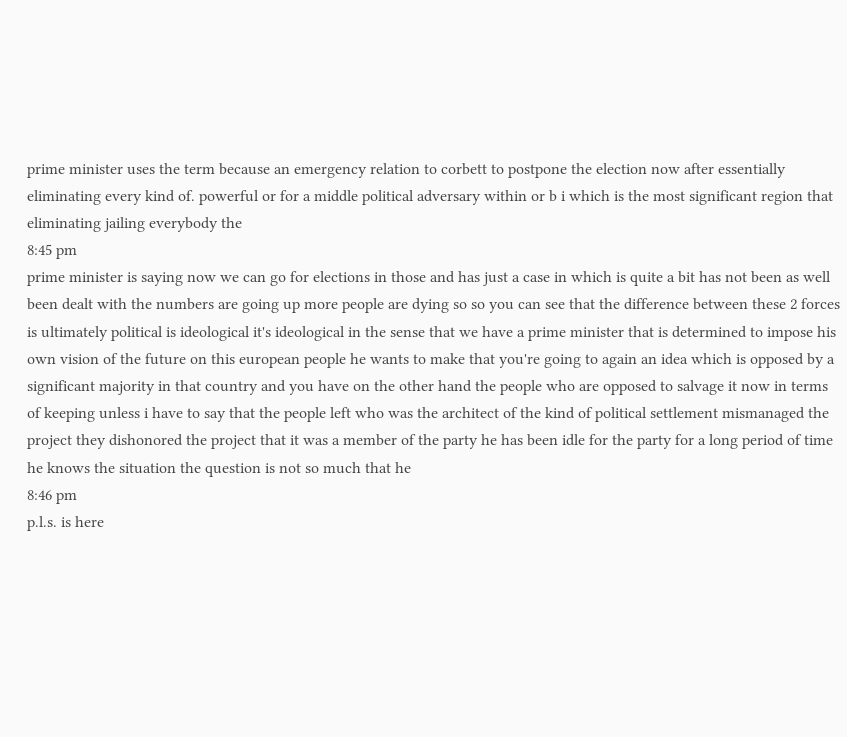prime minister uses the term because an emergency relation to corbett to postpone the election now after essentially eliminating every kind of. powerful or for a middle political adversary within or b i which is the most significant region that eliminating jailing everybody the
8:45 pm
prime minister is saying now we can go for elections in those and has just a case in which is quite a bit has not been as well been dealt with the numbers are going up more people are dying so so you can see that the difference between these 2 forces is ultimately political is ideological it's ideological in the sense that we have a prime minister that is determined to impose his own vision of the future on this european people he wants to make that you're going to again an idea which is opposed by a significant majority in that country and you have on the other hand the people who are opposed to salvage it now in terms of keeping unless i have to say that the people left who was the architect of the kind of political settlement mismanaged the project they dishonored the project that it was a member of the party he has been idle for the party for a long period of time he knows the situation the question is not so much that he
8:46 pm
p.l.s. is here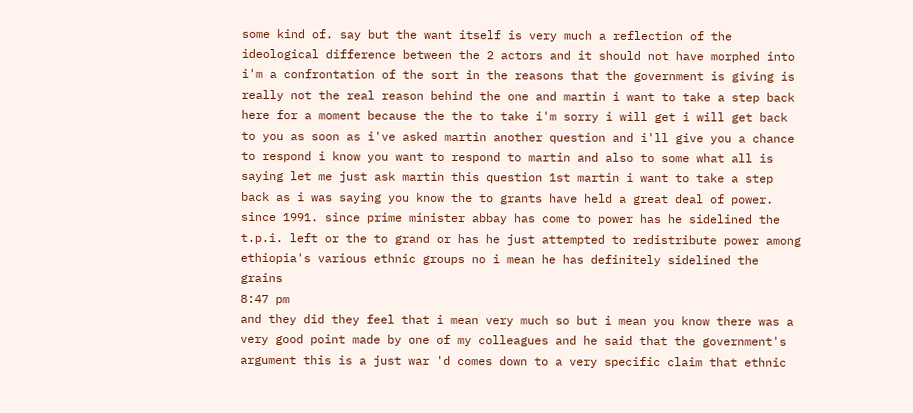some kind of. say but the want itself is very much a reflection of the ideological difference between the 2 actors and it should not have morphed into i'm a confrontation of the sort in the reasons that the government is giving is really not the real reason behind the one and martin i want to take a step back here for a moment because the the to take i'm sorry i will get i will get back to you as soon as i've asked martin another question and i'll give you a chance to respond i know you want to respond to martin and also to some what all is saying let me just ask martin this question 1st martin i want to take a step back as i was saying you know the to grants have held a great deal of power. since 1991. since prime minister abbay has come to power has he sidelined the t.p.i. left or the to grand or has he just attempted to redistribute power among ethiopia's various ethnic groups no i mean he has definitely sidelined the grains
8:47 pm
and they did they feel that i mean very much so but i mean you know there was a very good point made by one of my colleagues and he said that the government's argument this is a just war 'd comes down to a very specific claim that ethnic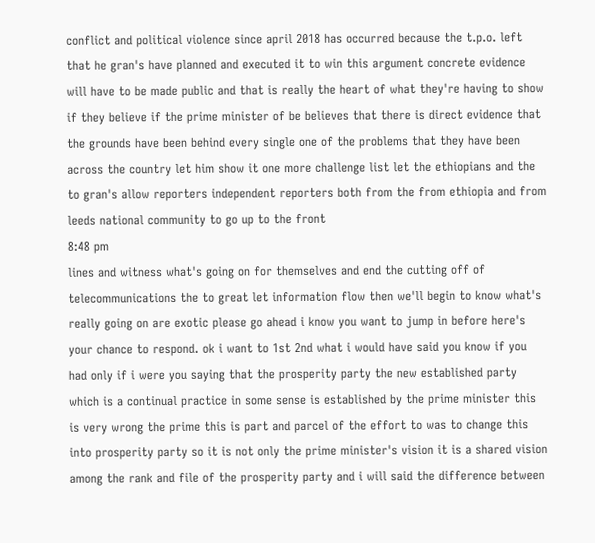conflict and political violence since april 2018 has occurred because the t.p.o. left that he gran's have planned and executed it to win this argument concrete evidence will have to be made public and that is really the heart of what they're having to show if they believe if the prime minister of be believes that there is direct evidence that the grounds have been behind every single one of the problems that they have been across the country let him show it one more challenge list let the ethiopians and the to gran's allow reporters independent reporters both from the from ethiopia and from leeds national community to go up to the front
8:48 pm
lines and witness what's going on for themselves and end the cutting off of telecommunications the to great let information flow then we'll begin to know what's really going on are exotic please go ahead i know you want to jump in before here's your chance to respond. ok i want to 1st 2nd what i would have said you know if you had only if i were you saying that the prosperity party the new established party which is a continual practice in some sense is established by the prime minister this is very wrong the prime this is part and parcel of the effort to was to change this into prosperity party so it is not only the prime minister's vision it is a shared vision among the rank and file of the prosperity party and i will said the difference between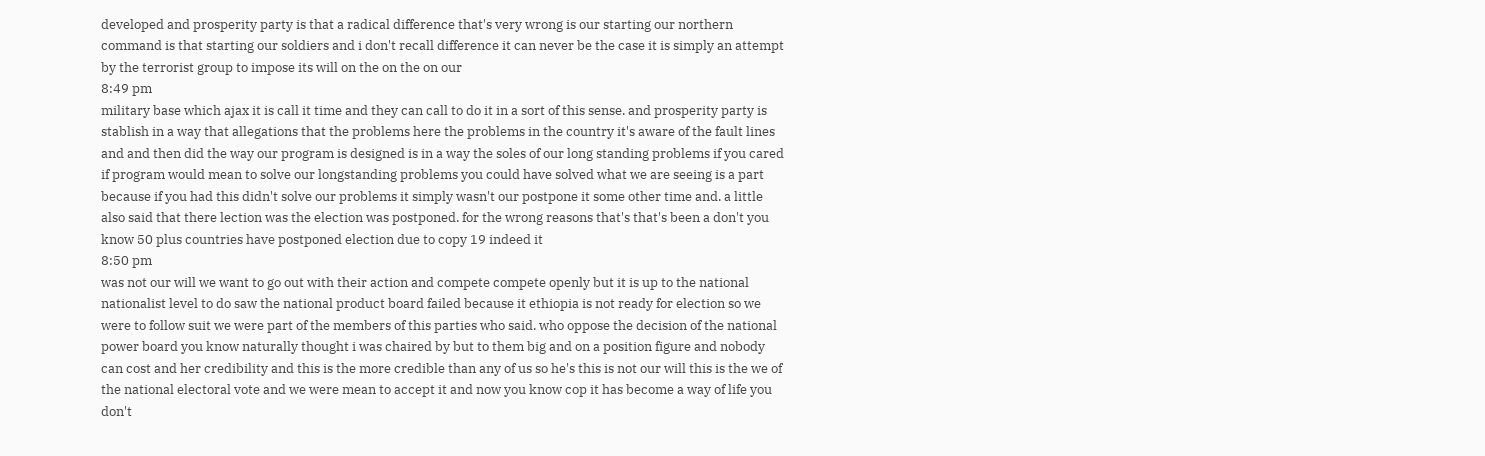developed and prosperity party is that a radical difference that's very wrong is our starting our northern command is that starting our soldiers and i don't recall difference it can never be the case it is simply an attempt by the terrorist group to impose its will on the on the on our
8:49 pm
military base which ajax it is call it time and they can call to do it in a sort of this sense. and prosperity party is stablish in a way that allegations that the problems here the problems in the country it's aware of the fault lines and and then did the way our program is designed is in a way the soles of our long standing problems if you cared if program would mean to solve our longstanding problems you could have solved what we are seeing is a part because if you had this didn't solve our problems it simply wasn't our postpone it some other time and. a little also said that there lection was the election was postponed. for the wrong reasons that's that's been a don't you know 50 plus countries have postponed election due to copy 19 indeed it
8:50 pm
was not our will we want to go out with their action and compete compete openly but it is up to the national nationalist level to do saw the national product board failed because it ethiopia is not ready for election so we were to follow suit we were part of the members of this parties who said. who oppose the decision of the national power board you know naturally thought i was chaired by but to them big and on a position figure and nobody can cost and her credibility and this is the more credible than any of us so he's this is not our will this is the we of the national electoral vote and we were mean to accept it and now you know cop it has become a way of life you don't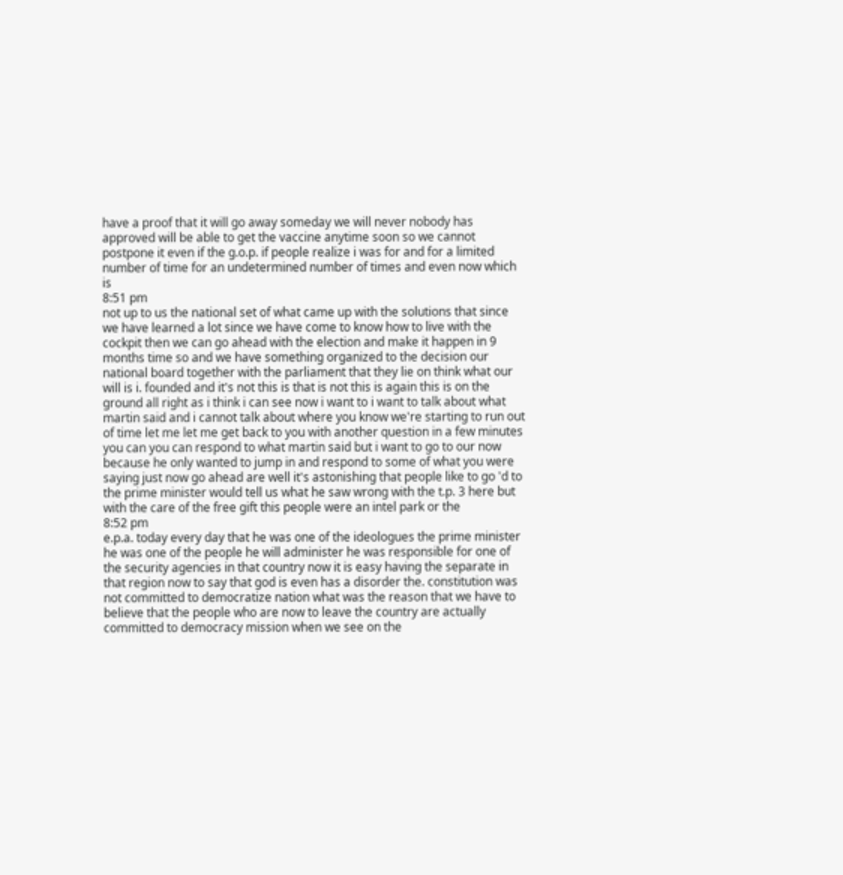have a proof that it will go away someday we will never nobody has approved will be able to get the vaccine anytime soon so we cannot postpone it even if the g.o.p. if people realize i was for and for a limited number of time for an undetermined number of times and even now which is
8:51 pm
not up to us the national set of what came up with the solutions that since we have learned a lot since we have come to know how to live with the cockpit then we can go ahead with the election and make it happen in 9 months time so and we have something organized to the decision our national board together with the parliament that they lie on think what our will is i. founded and it's not this is that is not this is again this is on the ground all right as i think i can see now i want to i want to talk about what martin said and i cannot talk about where you know we're starting to run out of time let me let me get back to you with another question in a few minutes you can you can respond to what martin said but i want to go to our now because he only wanted to jump in and respond to some of what you were saying just now go ahead are well it's astonishing that people like to go 'd to the prime minister would tell us what he saw wrong with the t.p. 3 here but with the care of the free gift this people were an intel park or the
8:52 pm
e.p.a. today every day that he was one of the ideologues the prime minister he was one of the people he will administer he was responsible for one of the security agencies in that country now it is easy having the separate in that region now to say that god is even has a disorder the. constitution was not committed to democratize nation what was the reason that we have to believe that the people who are now to leave the country are actually committed to democracy mission when we see on the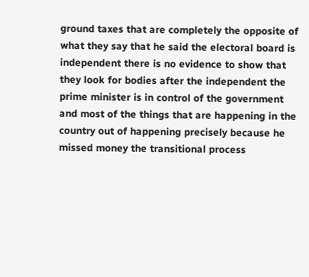ground taxes that are completely the opposite of what they say that he said the electoral board is independent there is no evidence to show that they look for bodies after the independent the prime minister is in control of the government and most of the things that are happening in the country out of happening precisely because he missed money the transitional process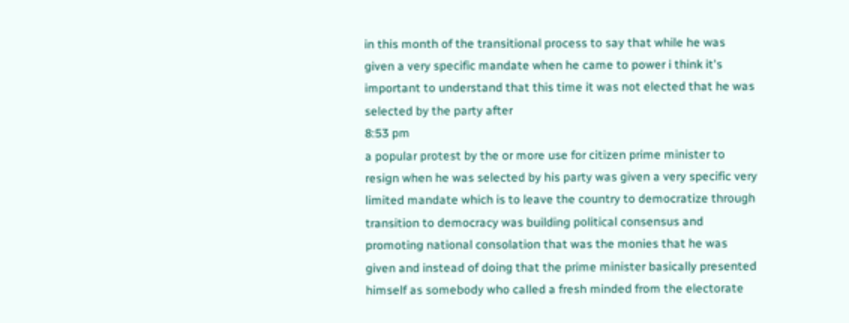in this month of the transitional process to say that while he was given a very specific mandate when he came to power i think it's important to understand that this time it was not elected that he was selected by the party after
8:53 pm
a popular protest by the or more use for citizen prime minister to resign when he was selected by his party was given a very specific very limited mandate which is to leave the country to democratize through transition to democracy was building political consensus and promoting national consolation that was the monies that he was given and instead of doing that the prime minister basically presented himself as somebody who called a fresh minded from the electorate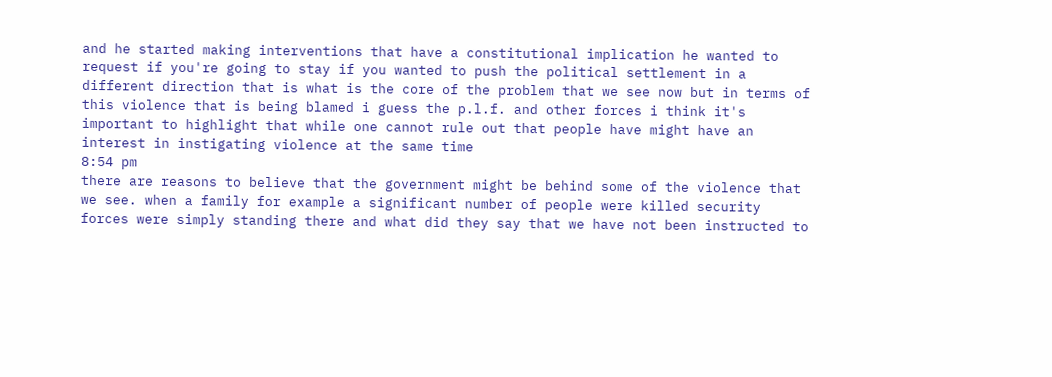and he started making interventions that have a constitutional implication he wanted to request if you're going to stay if you wanted to push the political settlement in a different direction that is what is the core of the problem that we see now but in terms of this violence that is being blamed i guess the p.l.f. and other forces i think it's important to highlight that while one cannot rule out that people have might have an interest in instigating violence at the same time
8:54 pm
there are reasons to believe that the government might be behind some of the violence that we see. when a family for example a significant number of people were killed security forces were simply standing there and what did they say that we have not been instructed to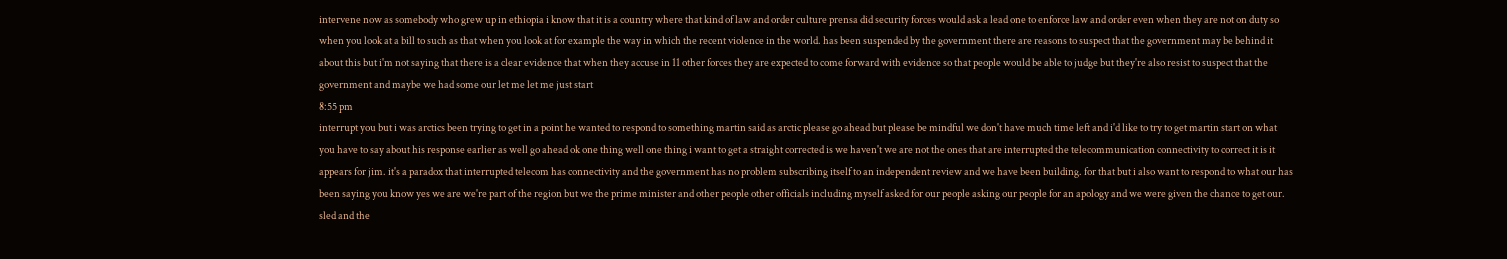intervene now as somebody who grew up in ethiopia i know that it is a country where that kind of law and order culture prensa did security forces would ask a lead one to enforce law and order even when they are not on duty so when you look at a bill to such as that when you look at for example the way in which the recent violence in the world. has been suspended by the government there are reasons to suspect that the government may be behind it about this but i'm not saying that there is a clear evidence that when they accuse in 11 other forces they are expected to come forward with evidence so that people would be able to judge but they're also resist to suspect that the government and maybe we had some our let me let me just start
8:55 pm
interrupt you but i was arctics been trying to get in a point he wanted to respond to something martin said as arctic please go ahead but please be mindful we don't have much time left and i'd like to try to get martin start on what you have to say about his response earlier as well go ahead ok one thing well one thing i want to get a straight corrected is we haven't we are not the ones that are interrupted the telecommunication connectivity to correct it is it appears for jim. it's a paradox that interrupted telecom has connectivity and the government has no problem subscribing itself to an independent review and we have been building. for that but i also want to respond to what our has been saying you know yes we are we're part of the region but we the prime minister and other people other officials including myself asked for our people asking our people for an apology and we were given the chance to get our. sled and the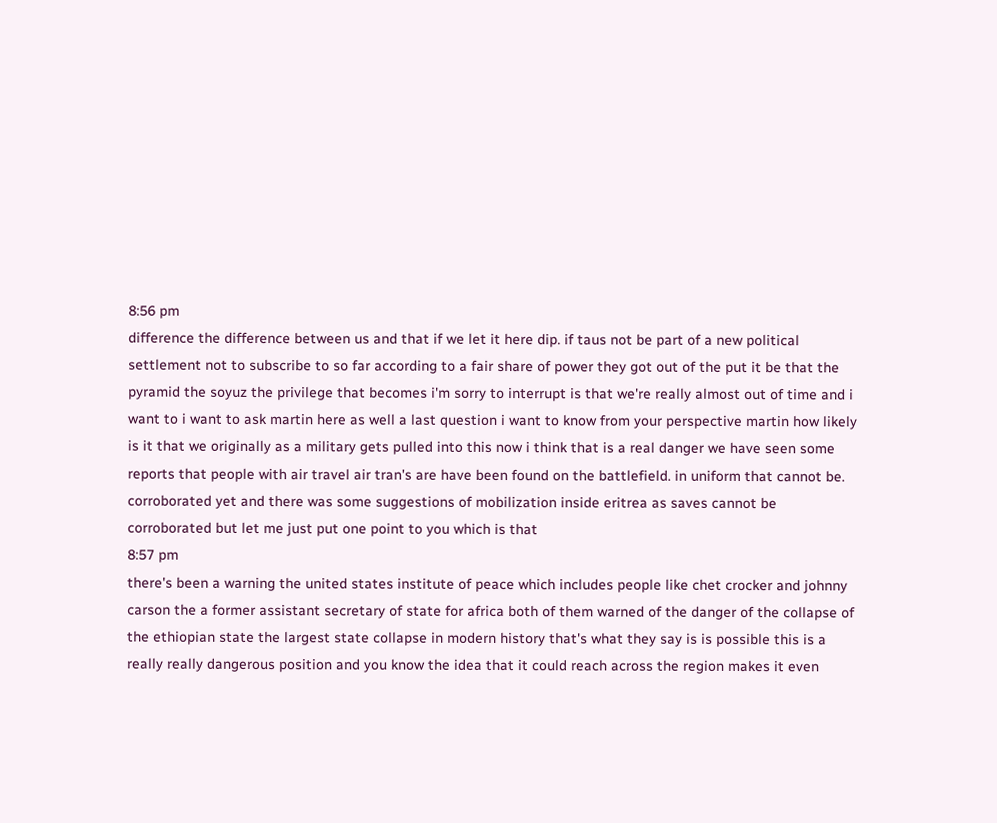8:56 pm
difference the difference between us and that if we let it here dip. if taus not be part of a new political settlement not to subscribe to so far according to a fair share of power they got out of the put it be that the pyramid the soyuz the privilege that becomes i'm sorry to interrupt is that we're really almost out of time and i want to i want to ask martin here as well a last question i want to know from your perspective martin how likely is it that we originally as a military gets pulled into this now i think that is a real danger we have seen some reports that people with air travel air tran's are have been found on the battlefield. in uniform that cannot be. corroborated yet and there was some suggestions of mobilization inside eritrea as saves cannot be corroborated but let me just put one point to you which is that
8:57 pm
there's been a warning the united states institute of peace which includes people like chet crocker and johnny carson the a former assistant secretary of state for africa both of them warned of the danger of the collapse of the ethiopian state the largest state collapse in modern history that's what they say is is possible this is a really really dangerous position and you know the idea that it could reach across the region makes it even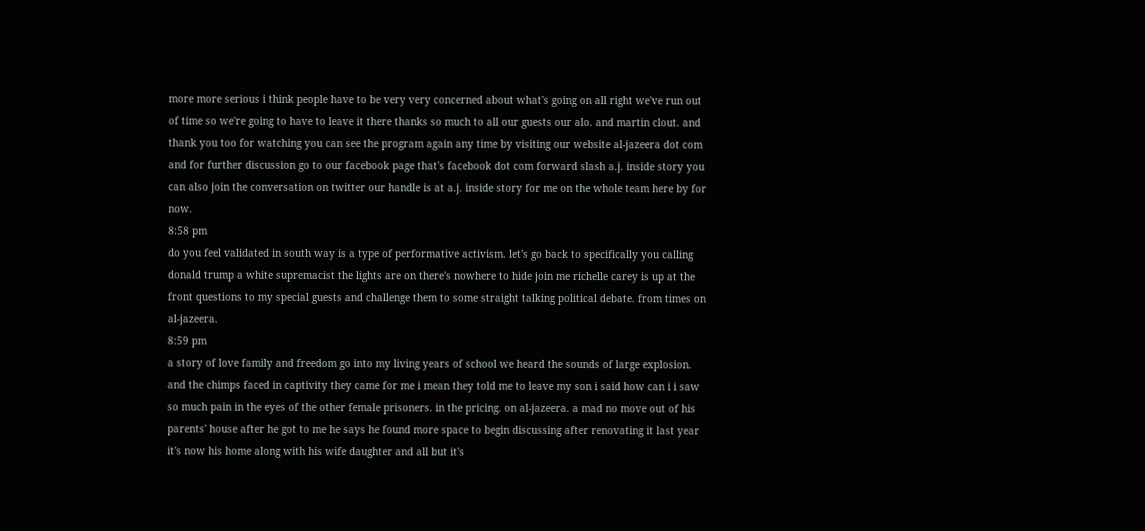more more serious i think people have to be very very concerned about what's going on all right we've run out of time so we're going to have to leave it there thanks so much to all our guests our alo. and martin clout. and thank you too for watching you can see the program again any time by visiting our website al-jazeera dot com and for further discussion go to our facebook page that's facebook dot com forward slash a.j. inside story you can also join the conversation on twitter our handle is at a.j. inside story for me on the whole team here by for now.
8:58 pm
do you feel validated in south way is a type of performative activism. let's go back to specifically you calling donald trump a white supremacist the lights are on there's nowhere to hide join me richelle carey is up at the front questions to my special guests and challenge them to some straight talking political debate. from times on al-jazeera.
8:59 pm
a story of love family and freedom go into my living years of school we heard the sounds of large explosion. and the chimps faced in captivity they came for me i mean they told me to leave my son i said how can i i saw so much pain in the eyes of the other female prisoners. in the pricing. on al-jazeera. a mad no move out of his parents' house after he got to me he says he found more space to begin discussing after renovating it last year it's now his home along with his wife daughter and all but it's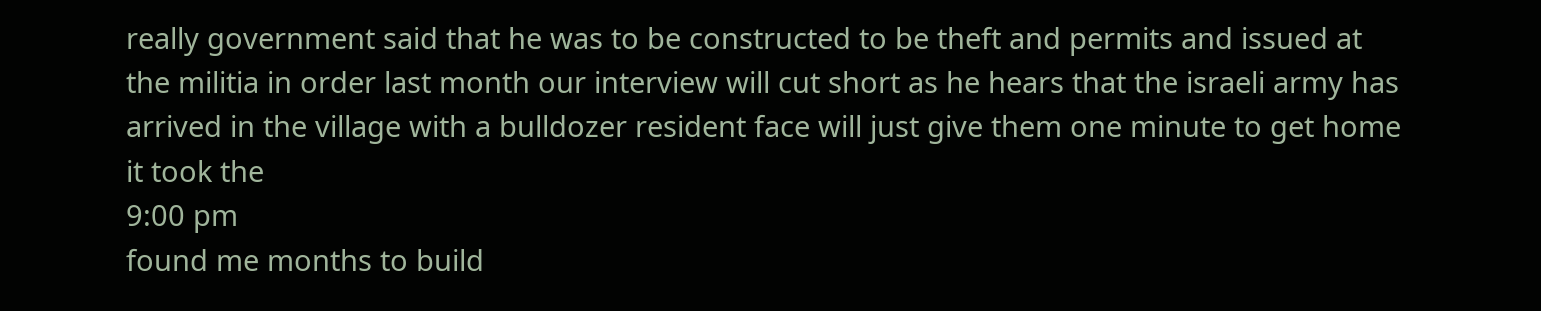really government said that he was to be constructed to be theft and permits and issued at the militia in order last month our interview will cut short as he hears that the israeli army has arrived in the village with a bulldozer resident face will just give them one minute to get home it took the
9:00 pm
found me months to build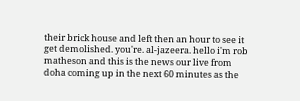their brick house and left then an hour to see it get demolished. you're. al-jazeera. hello i'm rob matheson and this is the news our live from doha coming up in the next 60 minutes as the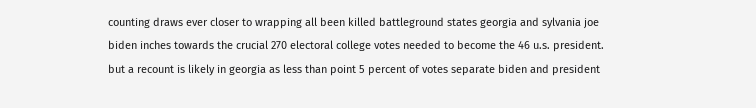counting draws ever closer to wrapping all been killed battleground states georgia and sylvania joe biden inches towards the crucial 270 electoral college votes needed to become the 46 u.s. president. but a recount is likely in georgia as less than point 5 percent of votes separate biden and president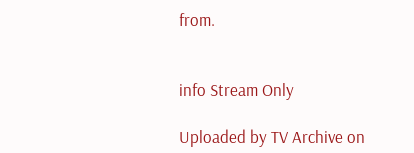from.


info Stream Only

Uploaded by TV Archive on